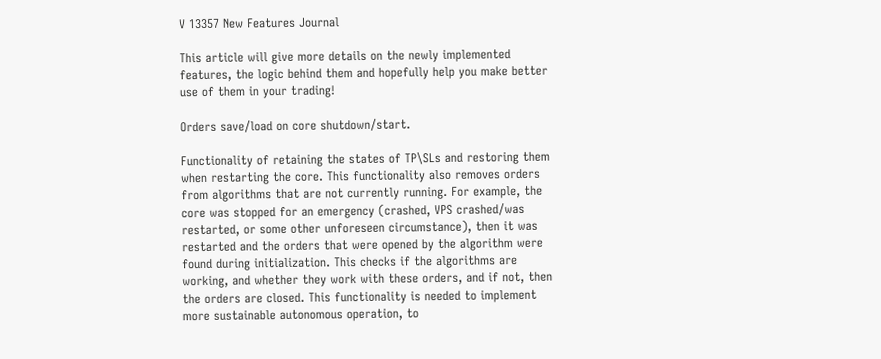V 13357 New Features Journal

This article will give more details on the newly implemented features, the logic behind them and hopefully help you make better use of them in your trading!

Orders save/load on core shutdown/start.

Functionality of retaining the states of TP\SLs and restoring them when restarting the core. This functionality also removes orders from algorithms that are not currently running. For example, the core was stopped for an emergency (crashed, VPS crashed/was restarted, or some other unforeseen circumstance), then it was restarted and the orders that were opened by the algorithm were found during initialization. This checks if the algorithms are working, and whether they work with these orders, and if not, then the orders are closed. This functionality is needed to implement more sustainable autonomous operation, to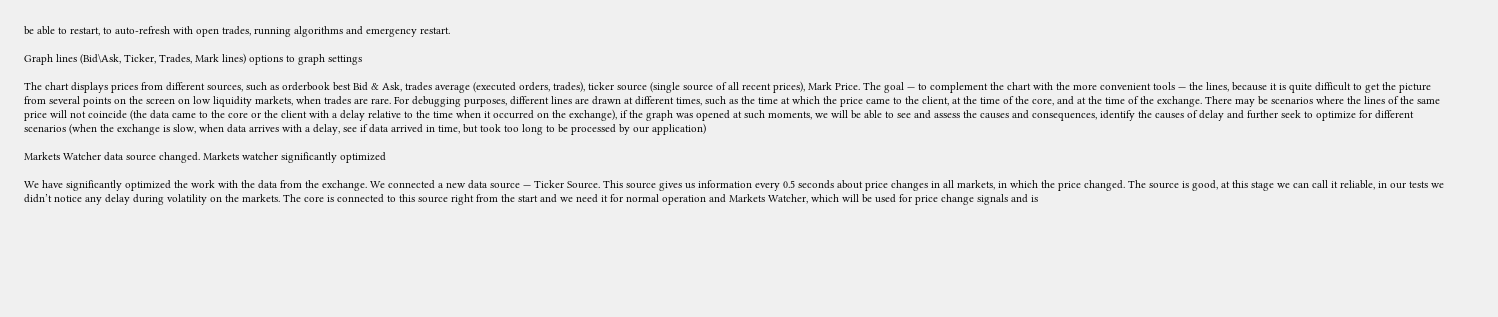be able to restart, to auto-refresh with open trades, running algorithms and emergency restart.

Graph lines (Bid\Ask, Ticker, Trades, Mark lines) options to graph settings

The chart displays prices from different sources, such as orderbook best Bid & Ask, trades average (executed orders, trades), ticker source (single source of all recent prices), Mark Price. The goal — to complement the chart with the more convenient tools — the lines, because it is quite difficult to get the picture from several points on the screen on low liquidity markets, when trades are rare. For debugging purposes, different lines are drawn at different times, such as the time at which the price came to the client, at the time of the core, and at the time of the exchange. There may be scenarios where the lines of the same price will not coincide (the data came to the core or the client with a delay relative to the time when it occurred on the exchange), if the graph was opened at such moments, we will be able to see and assess the causes and consequences, identify the causes of delay and further seek to optimize for different scenarios (when the exchange is slow, when data arrives with a delay, see if data arrived in time, but took too long to be processed by our application)

Markets Watcher data source changed. Markets watcher significantly optimized

We have significantly optimized the work with the data from the exchange. We connected a new data source — Ticker Source. This source gives us information every 0.5 seconds about price changes in all markets, in which the price changed. The source is good, at this stage we can call it reliable, in our tests we didn’t notice any delay during volatility on the markets. The core is connected to this source right from the start and we need it for normal operation and Markets Watcher, which will be used for price change signals and is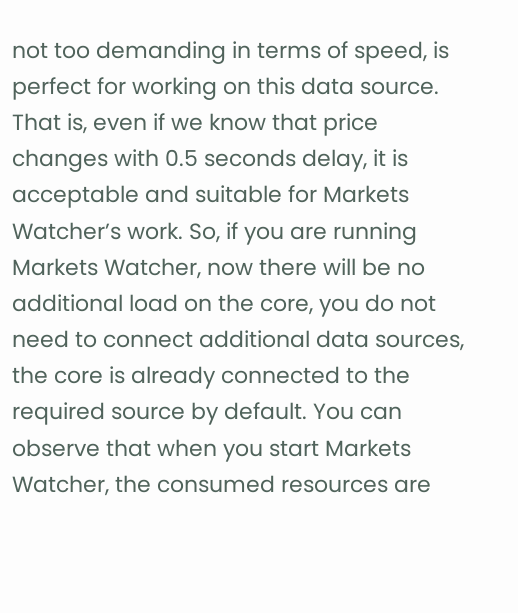not too demanding in terms of speed, is perfect for working on this data source. That is, even if we know that price changes with 0.5 seconds delay, it is acceptable and suitable for Markets Watcher’s work. So, if you are running Markets Watcher, now there will be no additional load on the core, you do not need to connect additional data sources, the core is already connected to the required source by default. You can observe that when you start Markets Watcher, the consumed resources are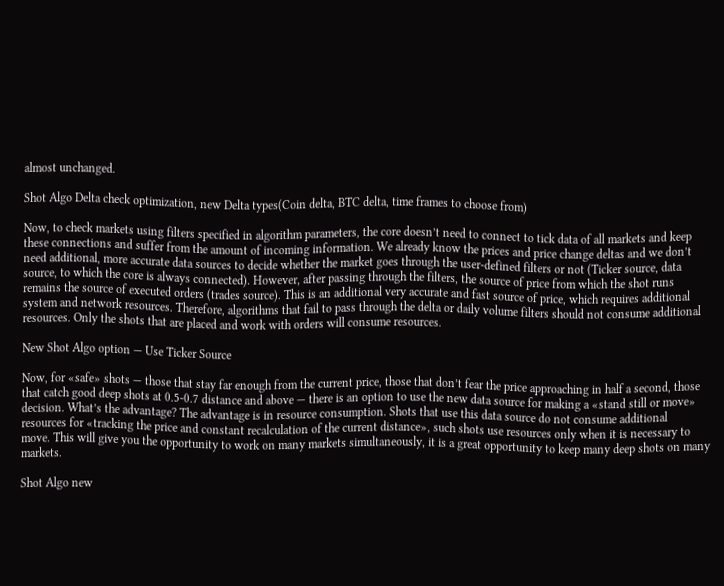almost unchanged.

Shot Algo Delta check optimization, new Delta types(Coin delta, BTC delta, time frames to choose from)

Now, to check markets using filters specified in algorithm parameters, the core doesn’t need to connect to tick data of all markets and keep these connections and suffer from the amount of incoming information. We already know the prices and price change deltas and we don’t need additional, more accurate data sources to decide whether the market goes through the user-defined filters or not (Ticker source, data source, to which the core is always connected). However, after passing through the filters, the source of price from which the shot runs remains the source of executed orders (trades source). This is an additional very accurate and fast source of price, which requires additional system and network resources. Therefore, algorithms that fail to pass through the delta or daily volume filters should not consume additional resources. Only the shots that are placed and work with orders will consume resources.

New Shot Algo option — Use Ticker Source

Now, for «safe» shots — those that stay far enough from the current price, those that don’t fear the price approaching in half a second, those that catch good deep shots at 0.5-0.7 distance and above — there is an option to use the new data source for making a «stand still or move» decision. What’s the advantage? The advantage is in resource consumption. Shots that use this data source do not consume additional resources for «tracking the price and constant recalculation of the current distance», such shots use resources only when it is necessary to move. This will give you the opportunity to work on many markets simultaneously, it is a great opportunity to keep many deep shots on many markets.

Shot Algo new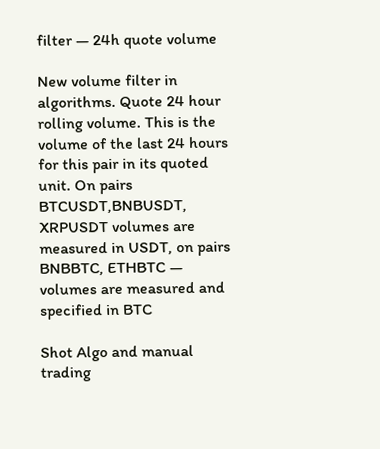filter — 24h quote volume

New volume filter in algorithms. Quote 24 hour rolling volume. This is the volume of the last 24 hours for this pair in its quoted unit. On pairs BTCUSDT,BNBUSDT, XRPUSDT volumes are measured in USDT, on pairs BNBBTC, ETHBTC — volumes are measured and specified in BTC

Shot Algo and manual trading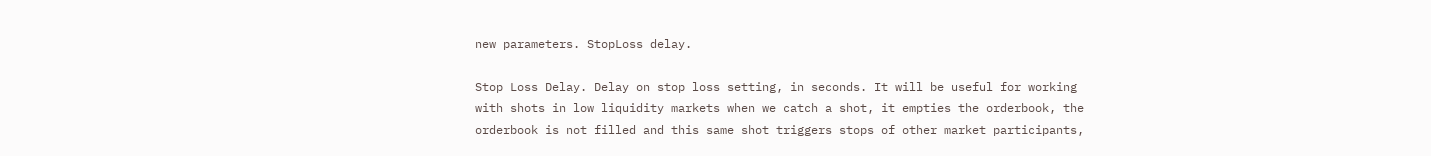new parameters. StopLoss delay.

Stop Loss Delay. Delay on stop loss setting, in seconds. It will be useful for working with shots in low liquidity markets when we catch a shot, it empties the orderbook, the orderbook is not filled and this same shot triggers stops of other market participants,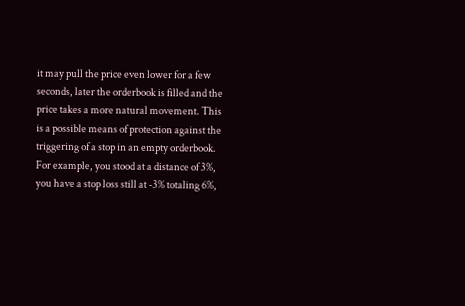it may pull the price even lower for a few seconds, later the orderbook is filled and the price takes a more natural movement. This is a possible means of protection against the triggering of a stop in an empty orderbook. For example, you stood at a distance of 3%, you have a stop loss still at -3% totaling 6%,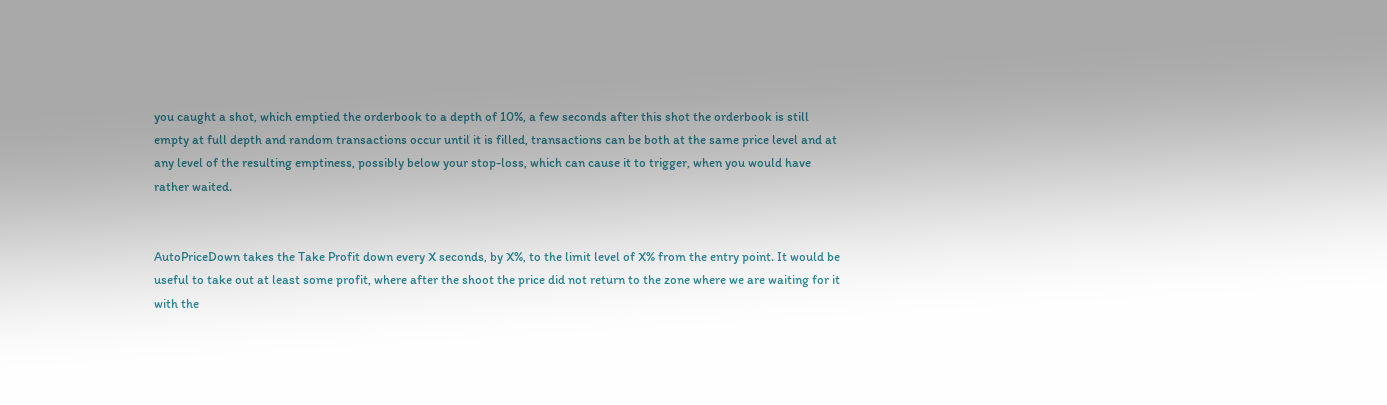you caught a shot, which emptied the orderbook to a depth of 10%, a few seconds after this shot the orderbook is still empty at full depth and random transactions occur until it is filled, transactions can be both at the same price level and at any level of the resulting emptiness, possibly below your stop-loss, which can cause it to trigger, when you would have rather waited.


AutoPriceDown takes the Take Profit down every X seconds, by X%, to the limit level of X% from the entry point. It would be useful to take out at least some profit, where after the shoot the price did not return to the zone where we are waiting for it with the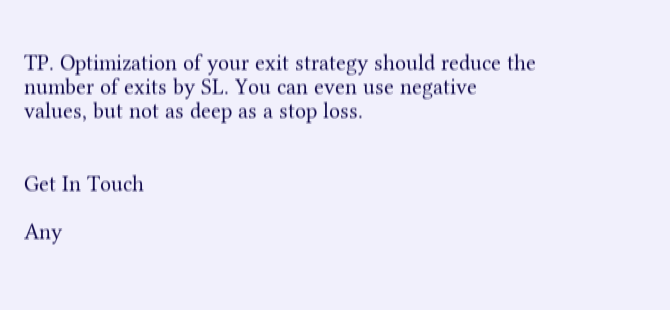TP. Optimization of your exit strategy should reduce the number of exits by SL. You can even use negative values, but not as deep as a stop loss.


Get In Touch

Any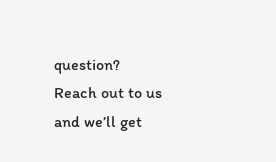question? Reach out to us and we’ll get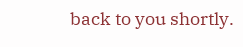back to you shortly.